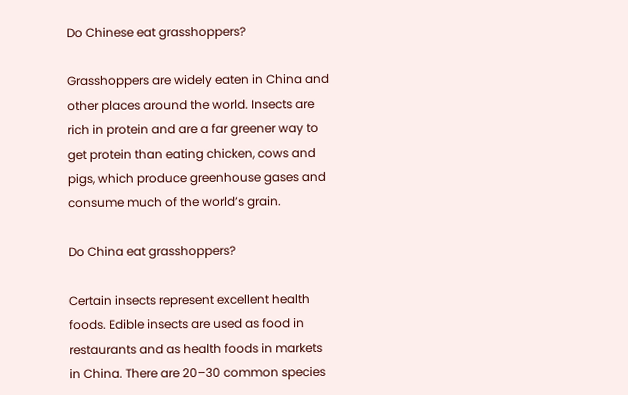Do Chinese eat grasshoppers?

Grasshoppers are widely eaten in China and other places around the world. Insects are rich in protein and are a far greener way to get protein than eating chicken, cows and pigs, which produce greenhouse gases and consume much of the world’s grain.

Do China eat grasshoppers?

Certain insects represent excellent health foods. Edible insects are used as food in restaurants and as health foods in markets in China. There are 20–30 common species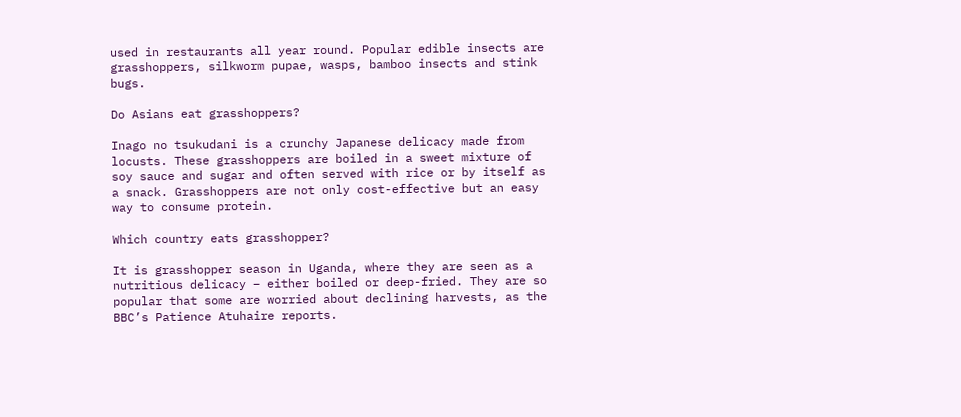used in restaurants all year round. Popular edible insects are grasshoppers, silkworm pupae, wasps, bamboo insects and stink bugs.

Do Asians eat grasshoppers?

Inago no tsukudani is a crunchy Japanese delicacy made from locusts. These grasshoppers are boiled in a sweet mixture of soy sauce and sugar and often served with rice or by itself as a snack. Grasshoppers are not only cost-effective but an easy way to consume protein.

Which country eats grasshopper?

It is grasshopper season in Uganda, where they are seen as a nutritious delicacy – either boiled or deep-fried. They are so popular that some are worried about declining harvests, as the BBC’s Patience Atuhaire reports.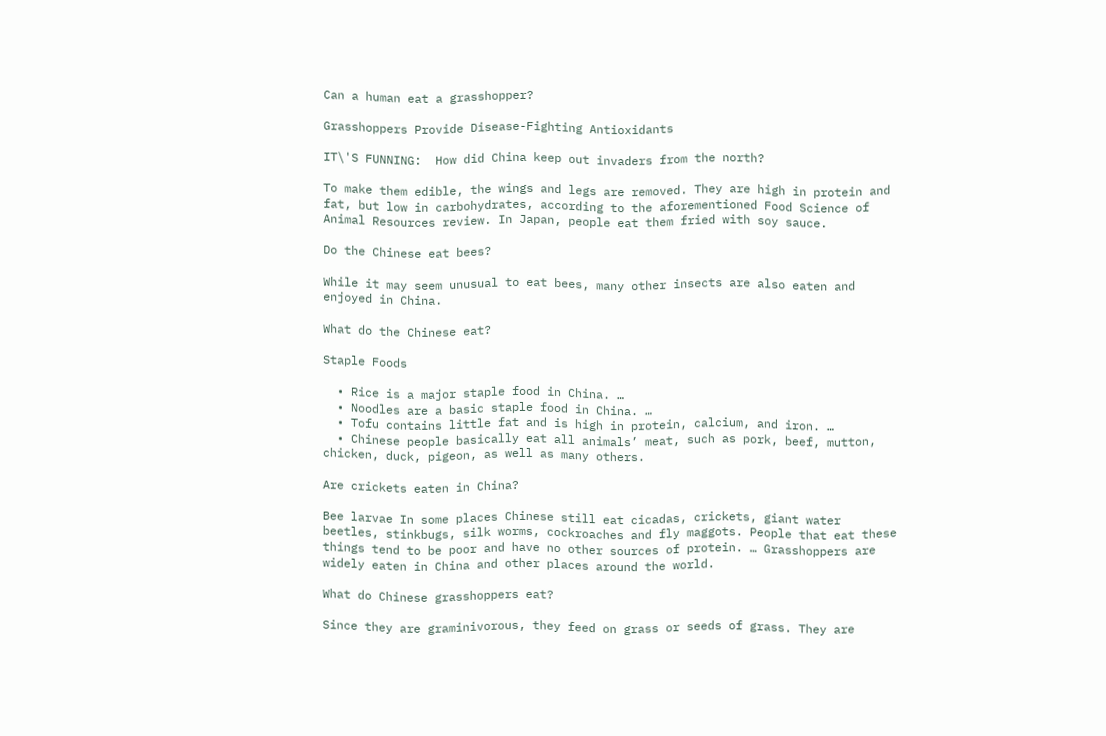Can a human eat a grasshopper?

Grasshoppers Provide Disease-Fighting Antioxidants

IT\'S FUNNING:  How did China keep out invaders from the north?

To make them edible, the wings and legs are removed. They are high in protein and fat, but low in carbohydrates, according to the aforementioned Food Science of Animal Resources review. In Japan, people eat them fried with soy sauce.

Do the Chinese eat bees?

While it may seem unusual to eat bees, many other insects are also eaten and enjoyed in China.

What do the Chinese eat?

Staple Foods

  • Rice is a major staple food in China. …
  • Noodles are a basic staple food in China. …
  • Tofu contains little fat and is high in protein, calcium, and iron. …
  • Chinese people basically eat all animals’ meat, such as pork, beef, mutton, chicken, duck, pigeon, as well as many others.

Are crickets eaten in China?

Bee larvae In some places Chinese still eat cicadas, crickets, giant water beetles, stinkbugs, silk worms, cockroaches and fly maggots. People that eat these things tend to be poor and have no other sources of protein. … Grasshoppers are widely eaten in China and other places around the world.

What do Chinese grasshoppers eat?

Since they are graminivorous, they feed on grass or seeds of grass. They are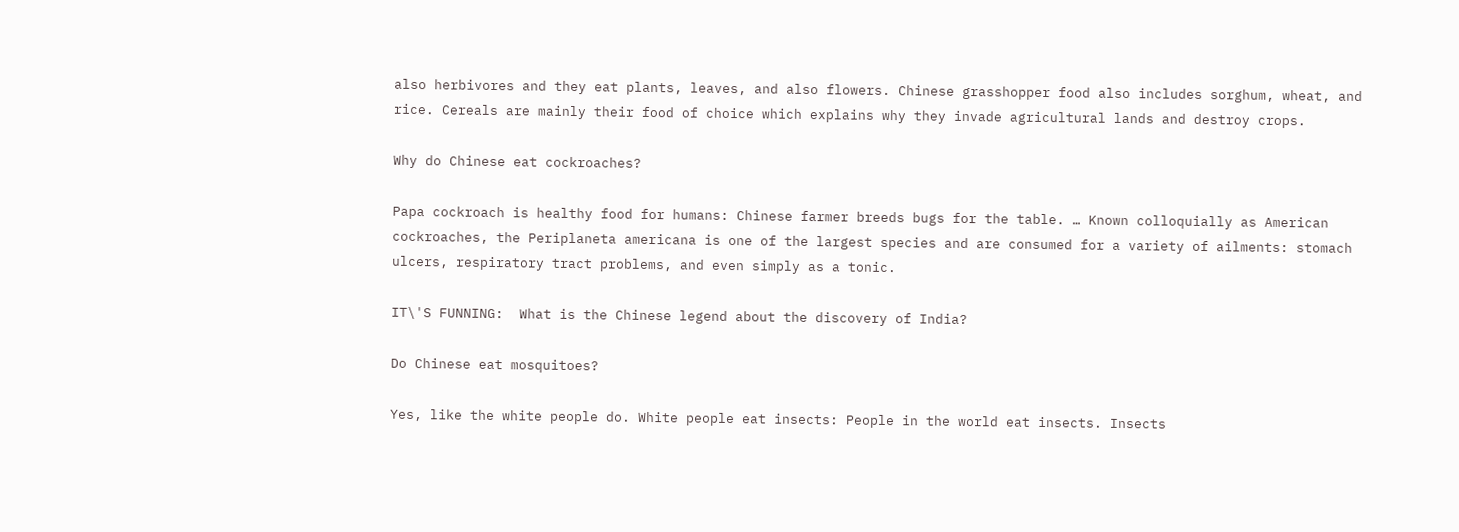also herbivores and they eat plants, leaves, and also flowers. Chinese grasshopper food also includes sorghum, wheat, and rice. Cereals are mainly their food of choice which explains why they invade agricultural lands and destroy crops.

Why do Chinese eat cockroaches?

Papa cockroach is healthy food for humans: Chinese farmer breeds bugs for the table. … Known colloquially as American cockroaches, the Periplaneta americana is one of the largest species and are consumed for a variety of ailments: stomach ulcers, respiratory tract problems, and even simply as a tonic.

IT\'S FUNNING:  What is the Chinese legend about the discovery of India?

Do Chinese eat mosquitoes?

Yes, like the white people do. White people eat insects: People in the world eat insects. Insects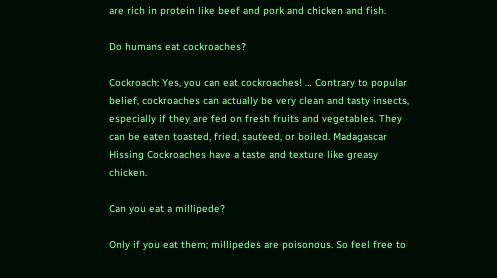are rich in protein like beef and pork and chicken and fish.

Do humans eat cockroaches?

Cockroach: Yes, you can eat cockroaches! … Contrary to popular belief, cockroaches can actually be very clean and tasty insects, especially if they are fed on fresh fruits and vegetables. They can be eaten toasted, fried, sauteed, or boiled. Madagascar Hissing Cockroaches have a taste and texture like greasy chicken.

Can you eat a millipede?

Only if you eat them; millipedes are poisonous. So feel free to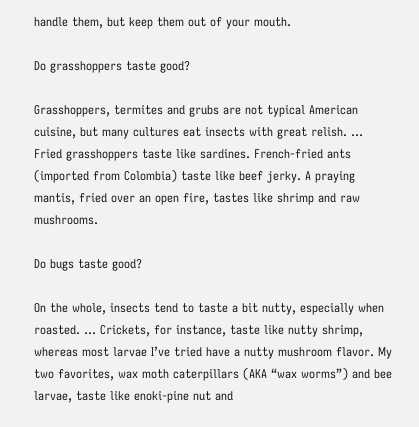handle them, but keep them out of your mouth.

Do grasshoppers taste good?

Grasshoppers, termites and grubs are not typical American cuisine, but many cultures eat insects with great relish. … Fried grasshoppers taste like sardines. French-fried ants (imported from Colombia) taste like beef jerky. A praying mantis, fried over an open fire, tastes like shrimp and raw mushrooms.

Do bugs taste good?

On the whole, insects tend to taste a bit nutty, especially when roasted. … Crickets, for instance, taste like nutty shrimp, whereas most larvae I’ve tried have a nutty mushroom flavor. My two favorites, wax moth caterpillars (AKA “wax worms”) and bee larvae, taste like enoki-pine nut and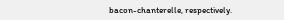bacon-chanterelle, respectively.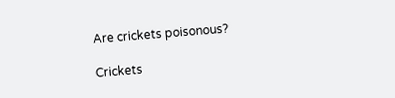Are crickets poisonous?

Crickets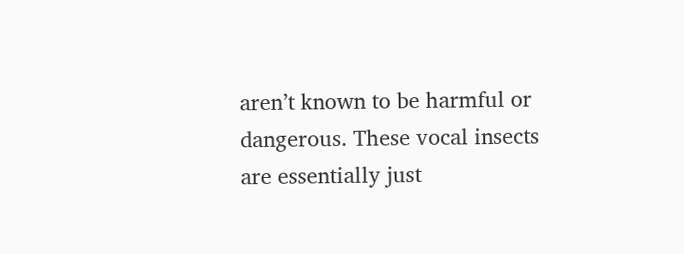aren’t known to be harmful or dangerous. These vocal insects are essentially just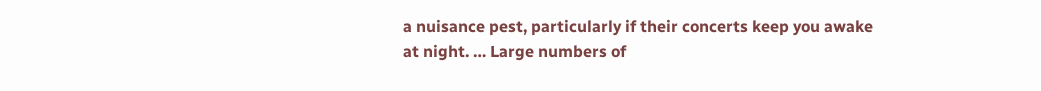a nuisance pest, particularly if their concerts keep you awake at night. … Large numbers of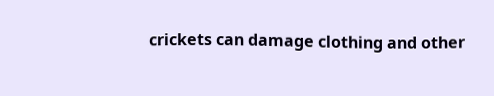crickets can damage clothing and other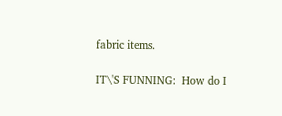fabric items.

IT\'S FUNNING:  How do I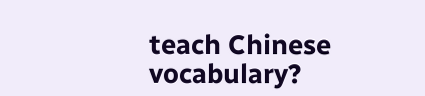teach Chinese vocabulary?